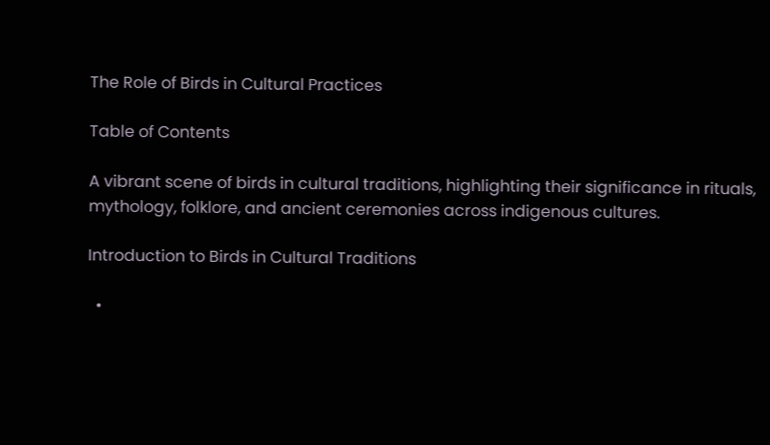The Role of Birds in Cultural Practices

Table of Contents

A vibrant scene of birds in cultural traditions, highlighting their significance in rituals, mythology, folklore, and ancient ceremonies across indigenous cultures.

Introduction to Birds in Cultural Traditions

  •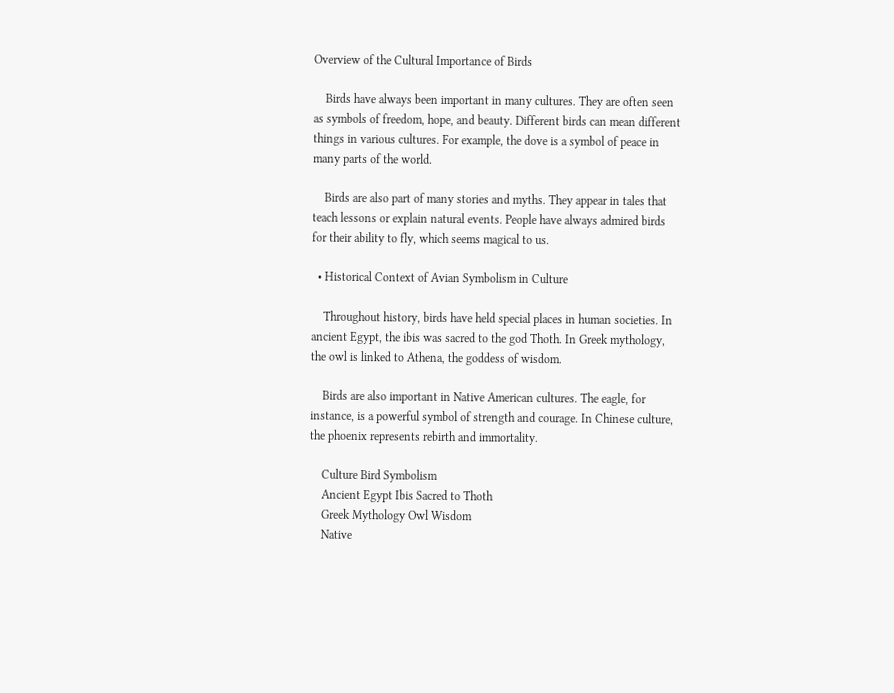Overview of the Cultural Importance of Birds

    Birds have always been important in many cultures. They are often seen as symbols of freedom, hope, and beauty. Different birds can mean different things in various cultures. For example, the dove is a symbol of peace in many parts of the world.

    Birds are also part of many stories and myths. They appear in tales that teach lessons or explain natural events. People have always admired birds for their ability to fly, which seems magical to us.

  • Historical Context of Avian Symbolism in Culture

    Throughout history, birds have held special places in human societies. In ancient Egypt, the ibis was sacred to the god Thoth. In Greek mythology, the owl is linked to Athena, the goddess of wisdom.

    Birds are also important in Native American cultures. The eagle, for instance, is a powerful symbol of strength and courage. In Chinese culture, the phoenix represents rebirth and immortality.

    Culture Bird Symbolism
    Ancient Egypt Ibis Sacred to Thoth
    Greek Mythology Owl Wisdom
    Native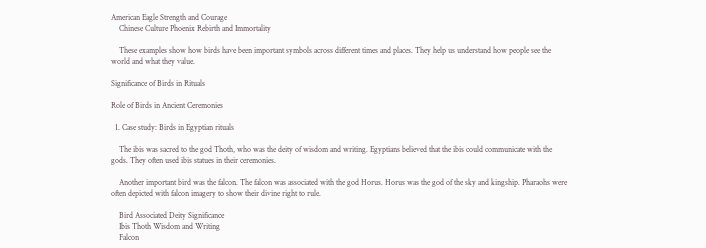American Eagle Strength and Courage
    Chinese Culture Phoenix Rebirth and Immortality

    These examples show how birds have been important symbols across different times and places. They help us understand how people see the world and what they value.

Significance of Birds in Rituals

Role of Birds in Ancient Ceremonies

  1. Case study: Birds in Egyptian rituals

    The ibis was sacred to the god Thoth, who was the deity of wisdom and writing. Egyptians believed that the ibis could communicate with the gods. They often used ibis statues in their ceremonies.

    Another important bird was the falcon. The falcon was associated with the god Horus. Horus was the god of the sky and kingship. Pharaohs were often depicted with falcon imagery to show their divine right to rule.

    Bird Associated Deity Significance
    Ibis Thoth Wisdom and Writing
    Falcon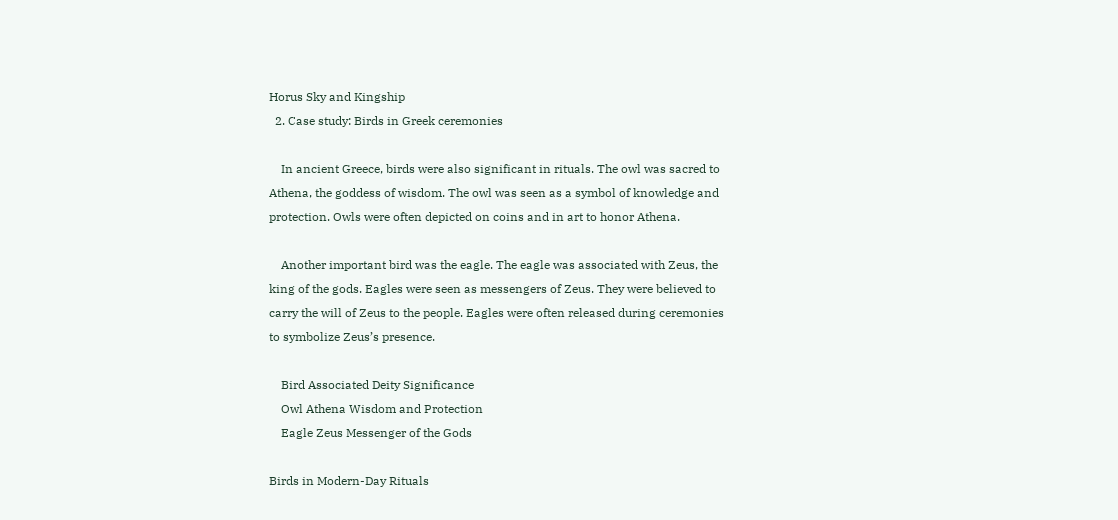Horus Sky and Kingship
  2. Case study: Birds in Greek ceremonies

    In ancient Greece, birds were also significant in rituals. The owl was sacred to Athena, the goddess of wisdom. The owl was seen as a symbol of knowledge and protection. Owls were often depicted on coins and in art to honor Athena.

    Another important bird was the eagle. The eagle was associated with Zeus, the king of the gods. Eagles were seen as messengers of Zeus. They were believed to carry the will of Zeus to the people. Eagles were often released during ceremonies to symbolize Zeus’s presence.

    Bird Associated Deity Significance
    Owl Athena Wisdom and Protection
    Eagle Zeus Messenger of the Gods

Birds in Modern-Day Rituals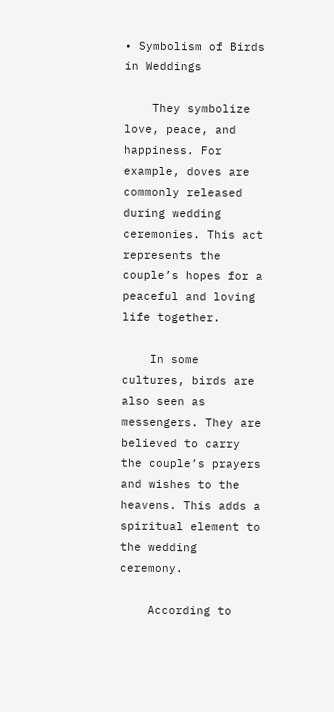• Symbolism of Birds in Weddings

    They symbolize love, peace, and happiness. For example, doves are commonly released during wedding ceremonies. This act represents the couple’s hopes for a peaceful and loving life together.

    In some cultures, birds are also seen as messengers. They are believed to carry the couple’s prayers and wishes to the heavens. This adds a spiritual element to the wedding ceremony.

    According to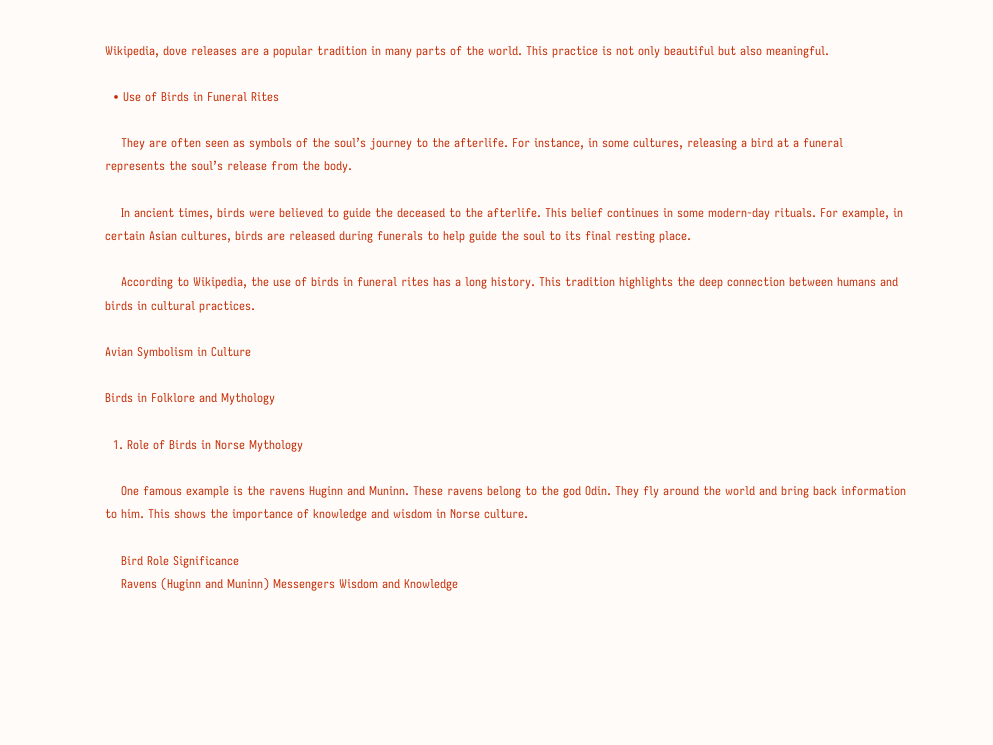Wikipedia, dove releases are a popular tradition in many parts of the world. This practice is not only beautiful but also meaningful.

  • Use of Birds in Funeral Rites

    They are often seen as symbols of the soul’s journey to the afterlife. For instance, in some cultures, releasing a bird at a funeral represents the soul’s release from the body.

    In ancient times, birds were believed to guide the deceased to the afterlife. This belief continues in some modern-day rituals. For example, in certain Asian cultures, birds are released during funerals to help guide the soul to its final resting place.

    According to Wikipedia, the use of birds in funeral rites has a long history. This tradition highlights the deep connection between humans and birds in cultural practices.

Avian Symbolism in Culture

Birds in Folklore and Mythology

  1. Role of Birds in Norse Mythology

    One famous example is the ravens Huginn and Muninn. These ravens belong to the god Odin. They fly around the world and bring back information to him. This shows the importance of knowledge and wisdom in Norse culture.

    Bird Role Significance
    Ravens (Huginn and Muninn) Messengers Wisdom and Knowledge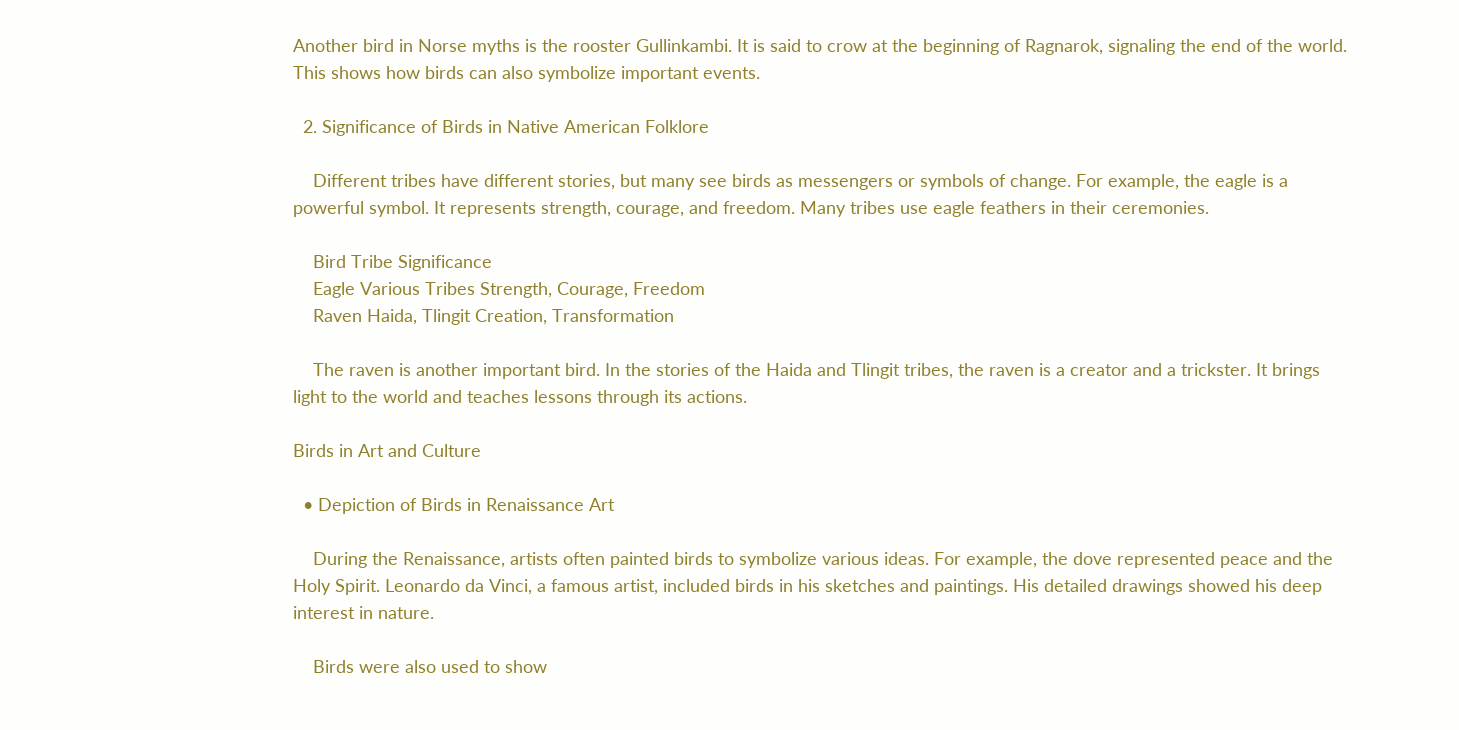Another bird in Norse myths is the rooster Gullinkambi. It is said to crow at the beginning of Ragnarok, signaling the end of the world. This shows how birds can also symbolize important events.

  2. Significance of Birds in Native American Folklore

    Different tribes have different stories, but many see birds as messengers or symbols of change. For example, the eagle is a powerful symbol. It represents strength, courage, and freedom. Many tribes use eagle feathers in their ceremonies.

    Bird Tribe Significance
    Eagle Various Tribes Strength, Courage, Freedom
    Raven Haida, Tlingit Creation, Transformation

    The raven is another important bird. In the stories of the Haida and Tlingit tribes, the raven is a creator and a trickster. It brings light to the world and teaches lessons through its actions.

Birds in Art and Culture

  • Depiction of Birds in Renaissance Art

    During the Renaissance, artists often painted birds to symbolize various ideas. For example, the dove represented peace and the Holy Spirit. Leonardo da Vinci, a famous artist, included birds in his sketches and paintings. His detailed drawings showed his deep interest in nature.

    Birds were also used to show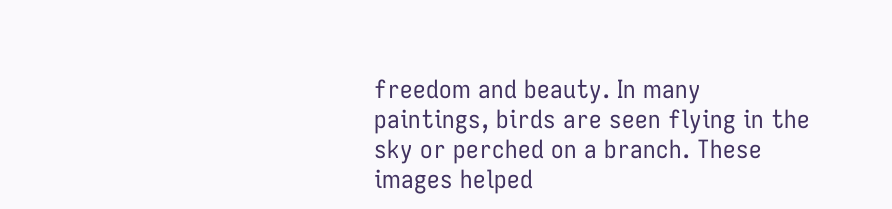freedom and beauty. In many paintings, birds are seen flying in the sky or perched on a branch. These images helped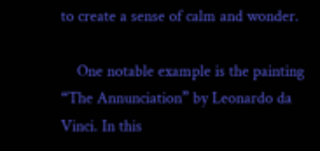to create a sense of calm and wonder.

    One notable example is the painting “The Annunciation” by Leonardo da Vinci. In this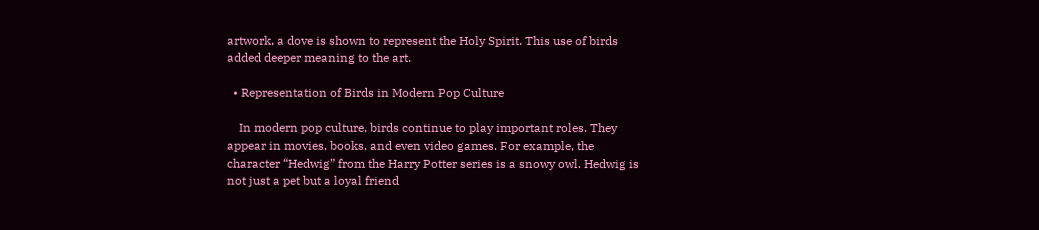artwork, a dove is shown to represent the Holy Spirit. This use of birds added deeper meaning to the art.

  • Representation of Birds in Modern Pop Culture

    In modern pop culture, birds continue to play important roles. They appear in movies, books, and even video games. For example, the character “Hedwig” from the Harry Potter series is a snowy owl. Hedwig is not just a pet but a loyal friend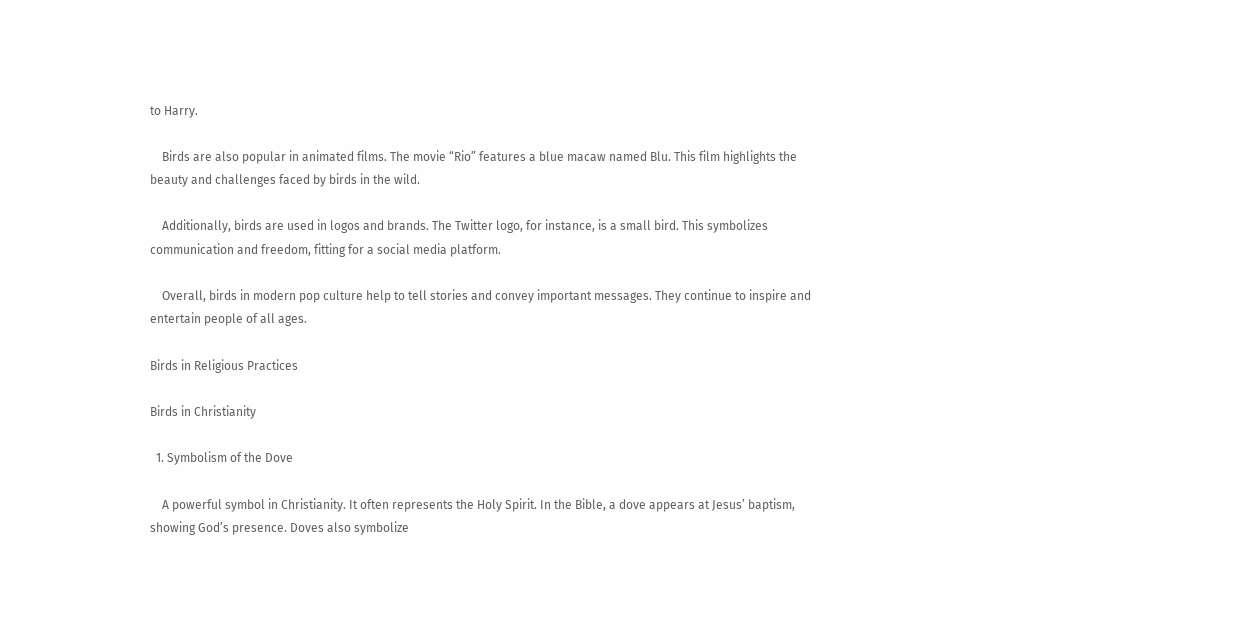to Harry.

    Birds are also popular in animated films. The movie “Rio” features a blue macaw named Blu. This film highlights the beauty and challenges faced by birds in the wild.

    Additionally, birds are used in logos and brands. The Twitter logo, for instance, is a small bird. This symbolizes communication and freedom, fitting for a social media platform.

    Overall, birds in modern pop culture help to tell stories and convey important messages. They continue to inspire and entertain people of all ages.

Birds in Religious Practices

Birds in Christianity

  1. Symbolism of the Dove

    A powerful symbol in Christianity. It often represents the Holy Spirit. In the Bible, a dove appears at Jesus’ baptism, showing God’s presence. Doves also symbolize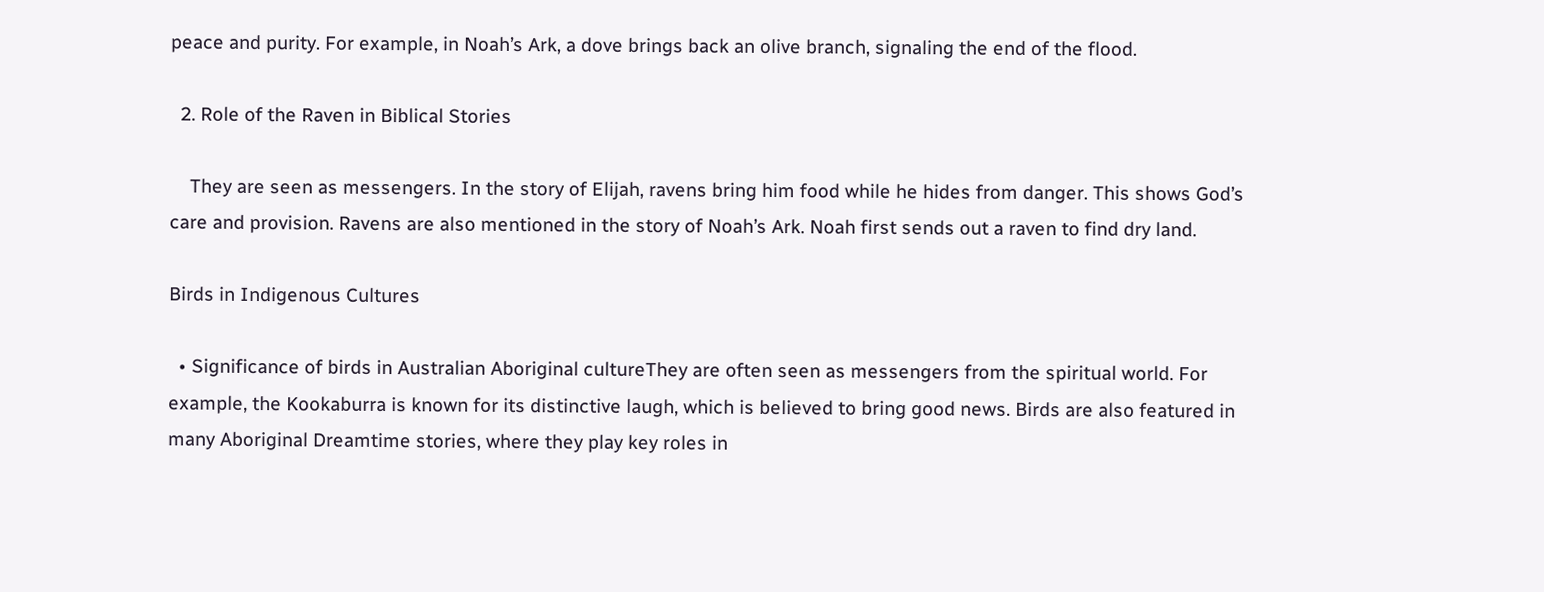peace and purity. For example, in Noah’s Ark, a dove brings back an olive branch, signaling the end of the flood.

  2. Role of the Raven in Biblical Stories

    They are seen as messengers. In the story of Elijah, ravens bring him food while he hides from danger. This shows God’s care and provision. Ravens are also mentioned in the story of Noah’s Ark. Noah first sends out a raven to find dry land.

Birds in Indigenous Cultures

  • Significance of birds in Australian Aboriginal cultureThey are often seen as messengers from the spiritual world. For example, the Kookaburra is known for its distinctive laugh, which is believed to bring good news. Birds are also featured in many Aboriginal Dreamtime stories, where they play key roles in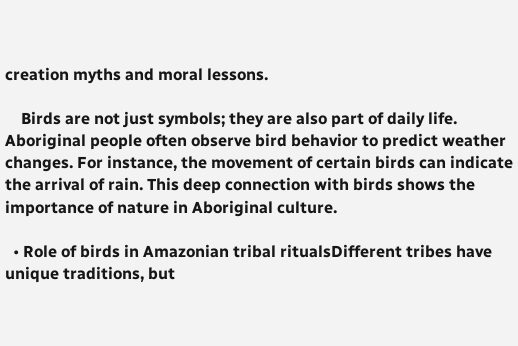creation myths and moral lessons.

    Birds are not just symbols; they are also part of daily life. Aboriginal people often observe bird behavior to predict weather changes. For instance, the movement of certain birds can indicate the arrival of rain. This deep connection with birds shows the importance of nature in Aboriginal culture.

  • Role of birds in Amazonian tribal ritualsDifferent tribes have unique traditions, but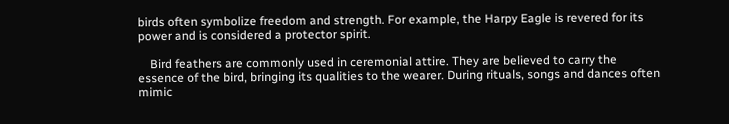birds often symbolize freedom and strength. For example, the Harpy Eagle is revered for its power and is considered a protector spirit.

    Bird feathers are commonly used in ceremonial attire. They are believed to carry the essence of the bird, bringing its qualities to the wearer. During rituals, songs and dances often mimic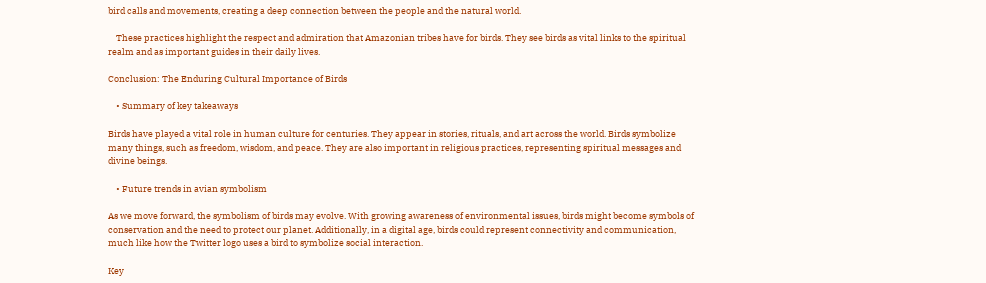bird calls and movements, creating a deep connection between the people and the natural world.

    These practices highlight the respect and admiration that Amazonian tribes have for birds. They see birds as vital links to the spiritual realm and as important guides in their daily lives.

Conclusion: The Enduring Cultural Importance of Birds

    • Summary of key takeaways

Birds have played a vital role in human culture for centuries. They appear in stories, rituals, and art across the world. Birds symbolize many things, such as freedom, wisdom, and peace. They are also important in religious practices, representing spiritual messages and divine beings.

    • Future trends in avian symbolism

As we move forward, the symbolism of birds may evolve. With growing awareness of environmental issues, birds might become symbols of conservation and the need to protect our planet. Additionally, in a digital age, birds could represent connectivity and communication, much like how the Twitter logo uses a bird to symbolize social interaction.

Key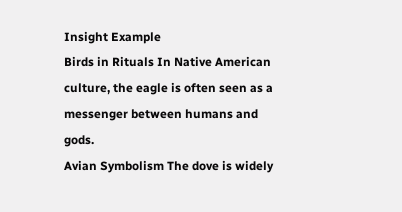Insight Example
Birds in Rituals In Native American culture, the eagle is often seen as a messenger between humans and gods.
Avian Symbolism The dove is widely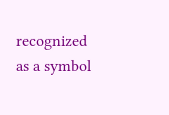recognized as a symbol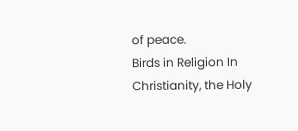of peace.
Birds in Religion In Christianity, the Holy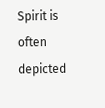Spirit is often depicted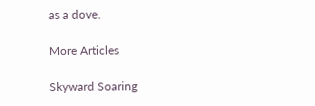as a dove.

More Articles

Skyward Soaring